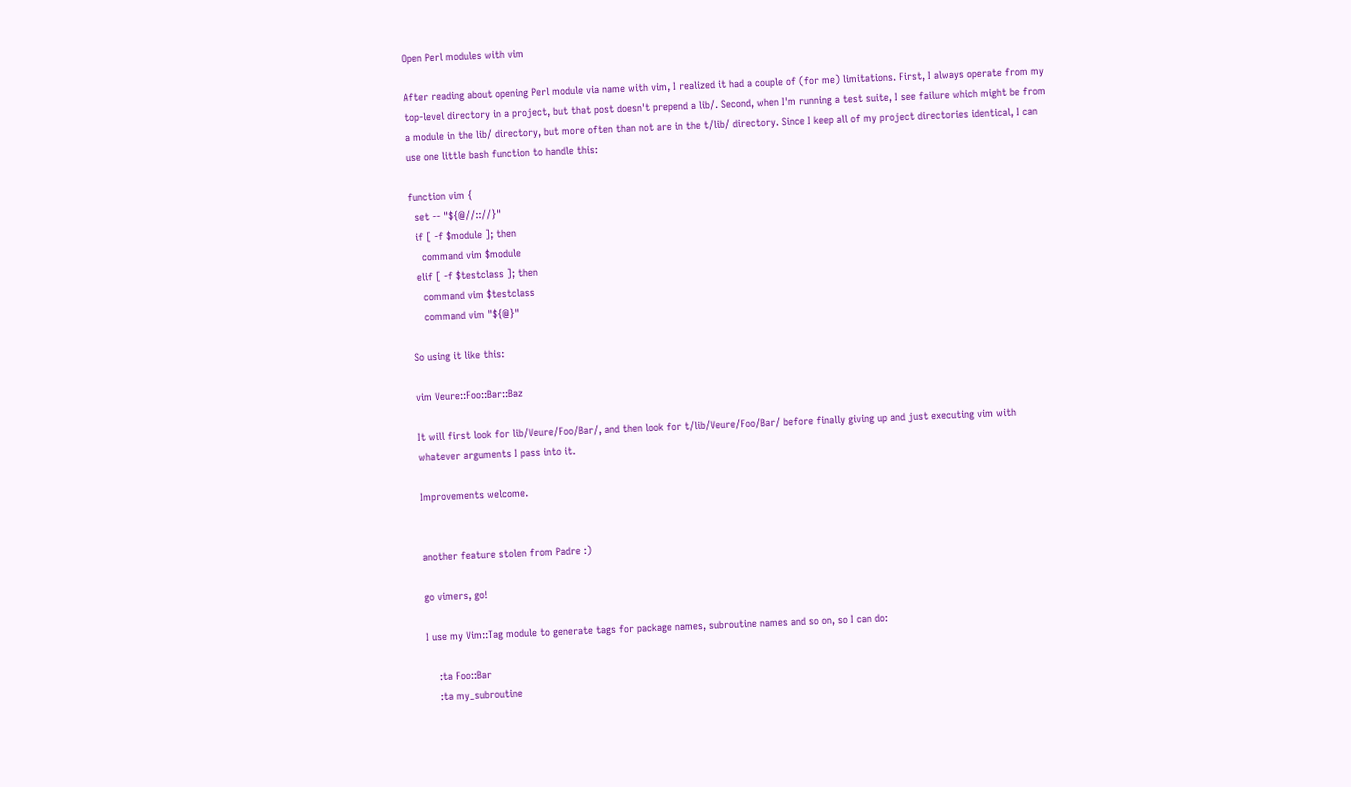Open Perl modules with vim

After reading about opening Perl module via name with vim, I realized it had a couple of (for me) limitations. First, I always operate from my top-level directory in a project, but that post doesn't prepend a lib/. Second, when I'm running a test suite, I see failure which might be from a module in the lib/ directory, but more often than not are in the t/lib/ directory. Since I keep all of my project directories identical, I can use one little bash function to handle this:

function vim {
  set -- "${@//:://}"
  if [ -f $module ]; then
    command vim $module
  elif [ -f $testclass ]; then
    command vim $testclass
    command vim "${@}"

So using it like this:

vim Veure::Foo::Bar::Baz

It will first look for lib/Veure/Foo/Bar/, and then look for t/lib/Veure/Foo/Bar/ before finally giving up and just executing vim with whatever arguments I pass into it.

Improvements welcome.


another feature stolen from Padre :)

go vimers, go!

I use my Vim::Tag module to generate tags for package names, subroutine names and so on, so I can do:

    :ta Foo::Bar
    :ta my_subroutine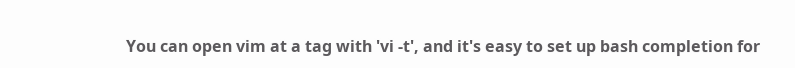You can open vim at a tag with 'vi -t', and it's easy to set up bash completion for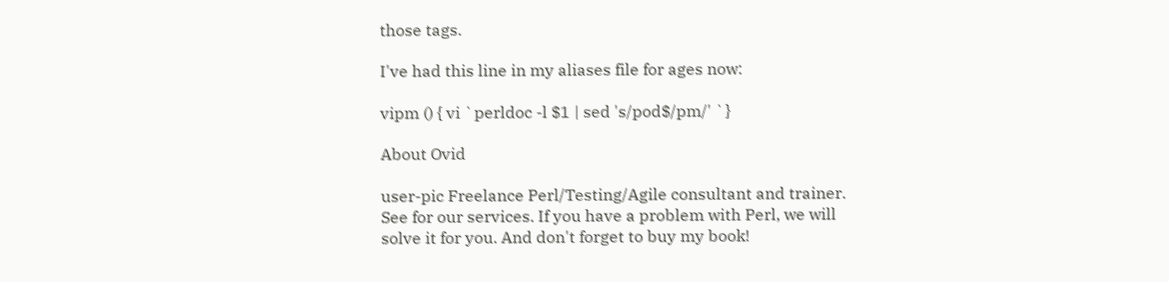those tags.

I've had this line in my aliases file for ages now:

vipm () { vi `perldoc -l $1 | sed 's/pod$/pm/' `}

About Ovid

user-pic Freelance Perl/Testing/Agile consultant and trainer. See for our services. If you have a problem with Perl, we will solve it for you. And don't forget to buy my book!